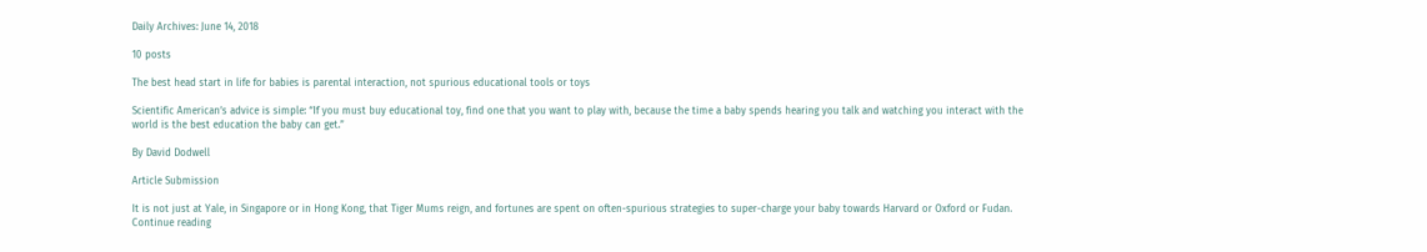Daily Archives: June 14, 2018

10 posts

The best head start in life for babies is parental interaction, not spurious educational tools or toys

Scientific American’s advice is simple: “If you must buy educational toy, find one that you want to play with, because the time a baby spends hearing you talk and watching you interact with the world is the best education the baby can get.”

By David Dodwell

Article Submission

It is not just at Yale, in Singapore or in Hong Kong, that Tiger Mums reign, and fortunes are spent on often-spurious strategies to super-charge your baby towards Harvard or Oxford or Fudan. Continue reading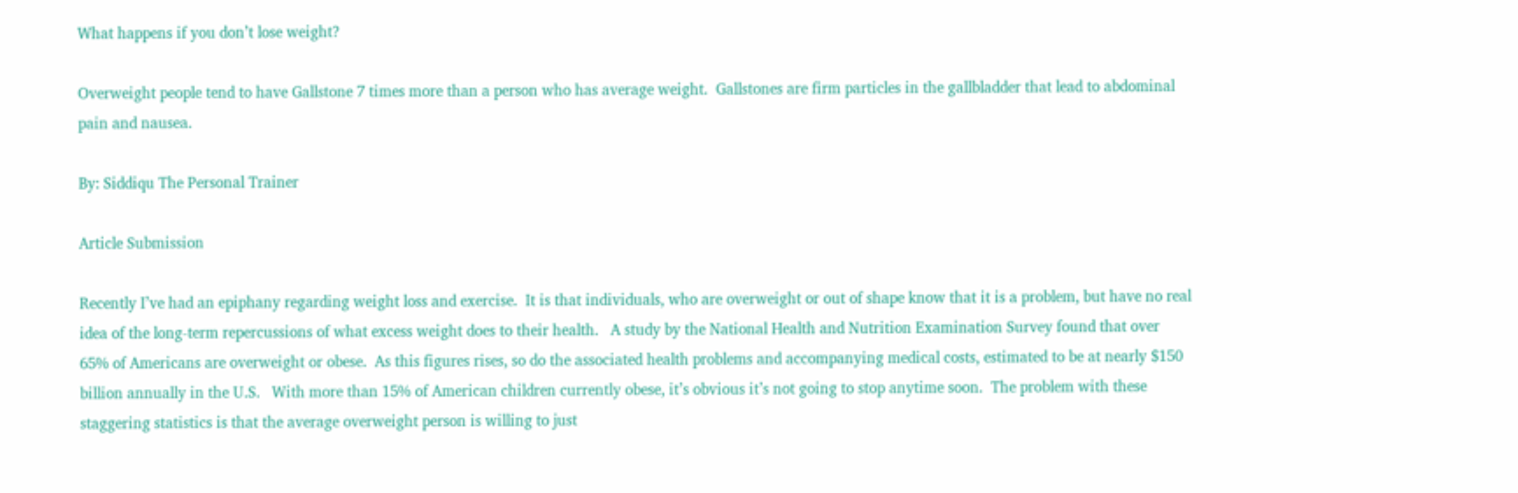What happens if you don’t lose weight?

Overweight people tend to have Gallstone 7 times more than a person who has average weight.  Gallstones are firm particles in the gallbladder that lead to abdominal pain and nausea.

By: Siddiqu The Personal Trainer

Article Submission

Recently I’ve had an epiphany regarding weight loss and exercise.  It is that individuals, who are overweight or out of shape know that it is a problem, but have no real idea of the long-term repercussions of what excess weight does to their health.   A study by the National Health and Nutrition Examination Survey found that over 65% of Americans are overweight or obese.  As this figures rises, so do the associated health problems and accompanying medical costs, estimated to be at nearly $150 billion annually in the U.S.   With more than 15% of American children currently obese, it’s obvious it’s not going to stop anytime soon.  The problem with these staggering statistics is that the average overweight person is willing to just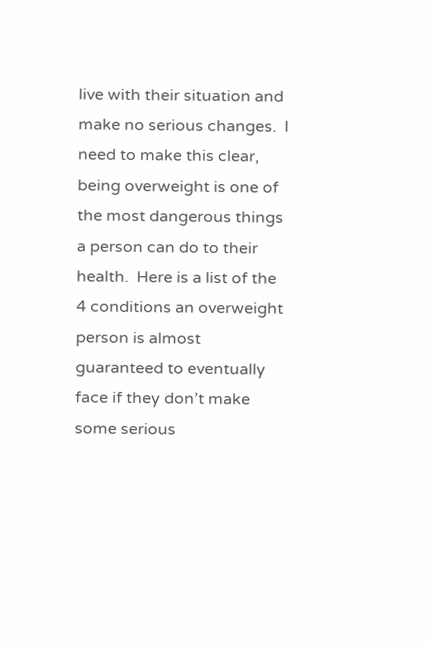live with their situation and make no serious changes.  I need to make this clear, being overweight is one of the most dangerous things a person can do to their health.  Here is a list of the 4 conditions an overweight person is almost guaranteed to eventually face if they don’t make some serious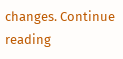changes. Continue reading